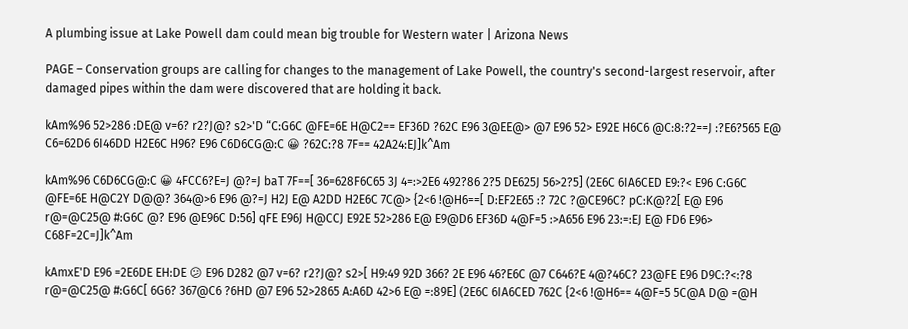A plumbing issue at Lake Powell dam could mean big trouble for Western water | Arizona News

PAGE – Conservation groups are calling for changes to the management of Lake Powell, the country's second-largest reservoir, after damaged pipes within the dam were discovered that are holding it back.

kAm%96 52>286 :DE@ v=6? r2?J@? s2>'D “C:G6C @FE=6E H@C2== EF36D ?62C E96 3@EE@> @7 E96 52> E92E H6C6 @C:8:?2==J :?E6?565 E@ C6=62D6 6I46DD H2E6C H96? E96 C6D6CG@:C 😀 ?62C:?8 7F== 42A24:EJ]k^Am

kAm%96 C6D6CG@:C 😀 4FCC6?E=J @?=J baT 7F==[ 36=628F6C65 3J 4=:>2E6 492?86 2?5 DE625J 56>2?5] (2E6C 6IA6CED E9:?< E96 C:G6C @FE=6E H@C2Y D@@? 364@>6 E96 @?=J H2J E@ A2DD H2E6C 7C@> {2<6 !@H6==[ D:EF2E65 :? 72C ?@CE96C? pC:K@?2[ E@ E96 r@=@C25@ #:G6C @? E96 @E96C D:56] qFE E96J H@CCJ E92E 52>286 E@ E9@D6 EF36D 4@F=5 :>A656 E96 23:=:EJ E@ FD6 E96> C68F=2C=J]k^Am

kAmxE'D E96 =2E6DE EH:DE 😕 E96 D282 @7 v=6? r2?J@? s2>[ H9:49 92D 366? 2E E96 46?E6C @7 C646?E 4@?46C? 23@FE E96 D9C:?<:?8 r@=@C25@ #:G6C[ 6G6? 367@C6 ?6HD @7 E96 52>2865 A:A6D 42>6 E@ =:89E] (2E6C 6IA6CED 762C {2<6 !@H6== 4@F=5 5C@A D@ =@H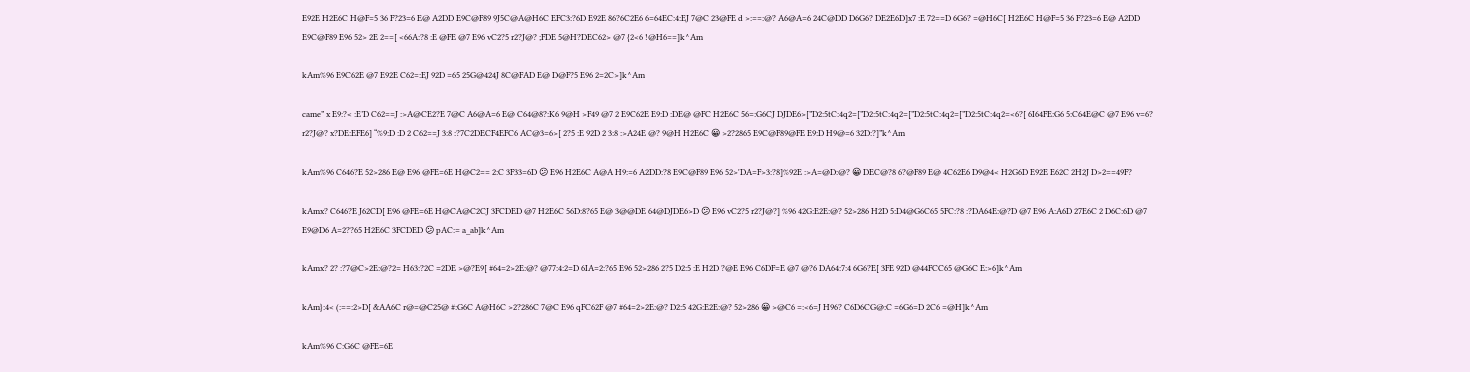E92E H2E6C H@F=5 36 F?23=6 E@ A2DD E9C@F89 9J5C@A@H6C EFC3:?6D E92E 86?6C2E6 6=64EC:4:EJ 7@C 23@FE d >:==:@? A6@A=6 24C@DD D6G6? DE2E6D]x7 :E 72==D 6G6? =@H6C[ H2E6C H@F=5 36 F?23=6 E@ A2DD E9C@F89 E96 52> 2E 2==[ <66A:?8 :E @FE @7 E96 vC2?5 r2?J@? ;FDE 5@H?DEC62> @7 {2<6 !@H6==]k^Am

kAm%96 E9C62E @7 E92E C62=:EJ 92D =65 25G@424J 8C@FAD E@ D@F?5 E96 2=2C>]k^Am

came” x E9:?< :E’D C62==J :>A@CE2?E 7@C A6@A=6 E@ C64@8?:K6 9@H >F49 @7 2 E9C62E E9:D :DE@ @FC H2E6C 56=:G6CJ DJDE6>[”D2:5tC:4q2=[”D2:5tC:4q2=[”D2:5tC:4q2=[”D2:5tC:4q2=<6?[ 6I64FE:G6 5:C64E@C @7 E96 v=6? r2?J@? x?DE:EFE6] “%9:D :D 2 C62==J 3:8 :?7C2DECF4EFC6 AC@3=6>[ 2?5 :E 92D 2 3:8 :>A24E @? 9@H H2E6C 😀 >2?2865 E9C@F89@FE E9:D H9@=6 32D:?]”k^Am

kAm%96 C646?E 52>286 E@ E96 @FE=6E H@C2== 2:C 3F33=6D 😕 E96 H2E6C A@A H9:=6 A2DD:?8 E9C@F89 E96 52>'DA=F>3:?8]%92E :>A=@D:@? 😀 DEC@?8 6?@F89 E@ 4C62E6 D9@4< H2G6D E92E E62C 2H2J D>2==49F?

kAmx? C646?E J62CD[ E96 @FE=6E H@CA@C2CJ 3FCDED @7 H2E6C 56D:8?65 E@ 3@@DE 64@DJDE6>D 😕 E96 vC2?5 r2?J@?] %96 42G:E2E:@? 52>286 H2D 5:D4@G6C65 5FC:?8 :?DA64E:@?D @7 E96 A:A6D 27E6C 2 D6C:6D @7 E9@D6 A=2??65 H2E6C 3FCDED 😕 pAC:= a_ab]k^Am

kAmx? 2? :?7@C>2E:@?2= H63:?2C =2DE >@?E9[ #64=2>2E:@? @77:4:2=D 6IA=2:?65 E96 52>286 2?5 D2:5 :E H2D ?@E E96 C6DF=E @7 @?6 DA64:7:4 6G6?E[ 3FE 92D @44FCC65 @G6C E:>6]k^Am

kAm}:4< (:==:2>D[ &AA6C r@=@C25@ #:G6C A@H6C >2?286C 7@C E96 qFC62F @7 #64=2>2E:@? D2:5 42G:E2E:@? 52>286 😀 >@C6 =:<6=J H96? C6D6CG@:C =6G6=D 2C6 =@H]k^Am

kAm%96 C:G6C @FE=6E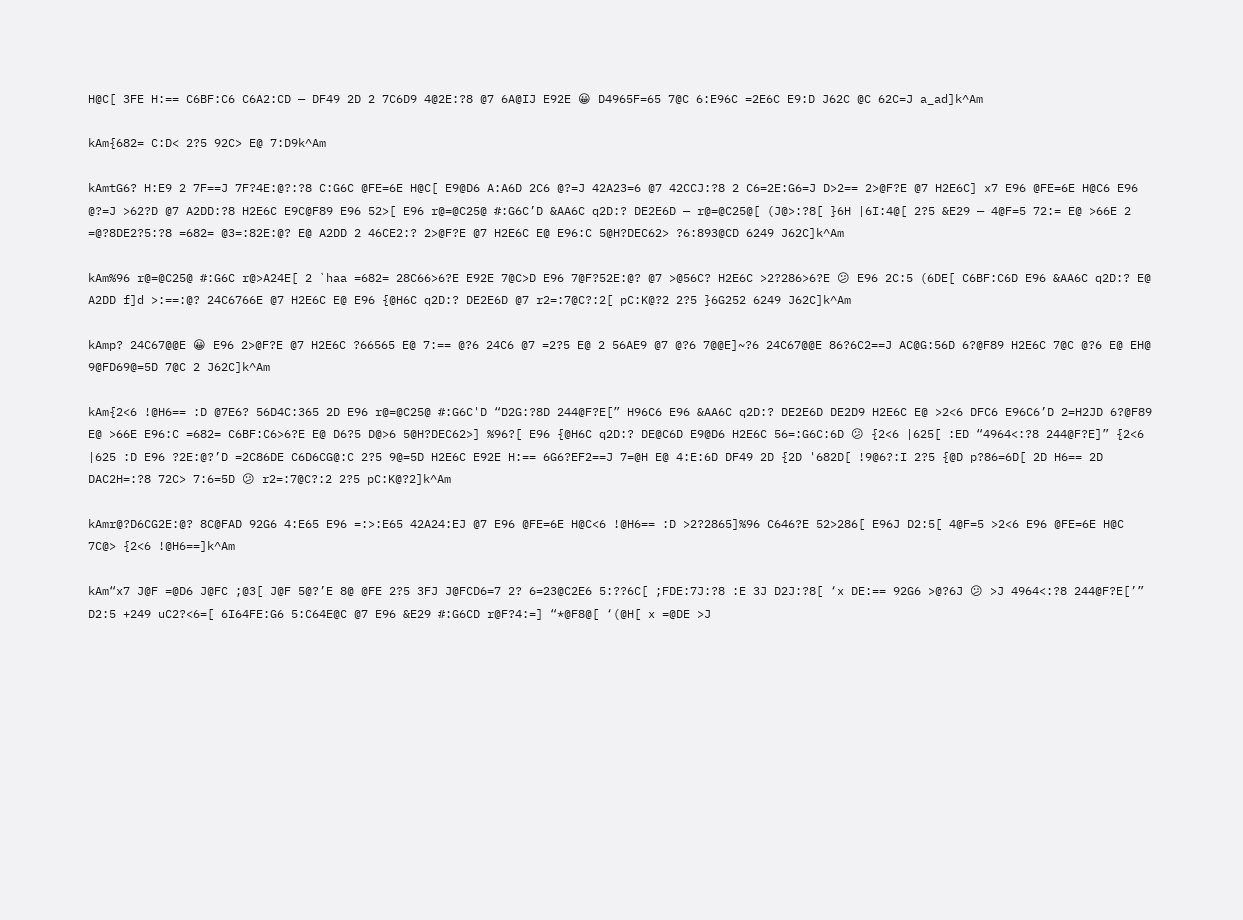H@C[ 3FE H:== C6BF:C6 C6A2:CD — DF49 2D 2 7C6D9 4@2E:?8 @7 6A@IJ E92E 😀 D4965F=65 7@C 6:E96C =2E6C E9:D J62C @C 62C=J a_ad]k^Am

kAm{682= C:D< 2?5 92C> E@ 7:D9k^Am

kAmtG6? H:E9 2 7F==J 7F?4E:@?:?8 C:G6C @FE=6E H@C[ E9@D6 A:A6D 2C6 @?=J 42A23=6 @7 42CCJ:?8 2 C6=2E:G6=J D>2== 2>@F?E @7 H2E6C] x7 E96 @FE=6E H@C6 E96 @?=J >62?D @7 A2DD:?8 H2E6C E9C@F89 E96 52>[ E96 r@=@C25@ #:G6C’D &AA6C q2D:? DE2E6D — r@=@C25@[ (J@>:?8[ }6H |6I:4@[ 2?5 &E29 — 4@F=5 72:= E@ >66E 2 =@?8DE2?5:?8 =682= @3=:82E:@? E@ A2DD 2 46CE2:? 2>@F?E @7 H2E6C E@ E96:C 5@H?DEC62> ?6:893@CD 6249 J62C]k^Am

kAm%96 r@=@C25@ #:G6C r@>A24E[ 2 `haa =682= 28C66>6?E E92E 7@C>D E96 7@F?52E:@? @7 >@56C? H2E6C >2?286>6?E 😕 E96 2C:5 (6DE[ C6BF:C6D E96 &AA6C q2D:? E@ A2DD f]d >:==:@? 24C6766E @7 H2E6C E@ E96 {@H6C q2D:? DE2E6D @7 r2=:7@C?:2[ pC:K@?2 2?5 }6G252 6249 J62C]k^Am

kAmp? 24C67@@E 😀 E96 2>@F?E @7 H2E6C ?66565 E@ 7:== @?6 24C6 @7 =2?5 E@ 2 56AE9 @7 @?6 7@@E]~?6 24C67@@E 86?6C2==J AC@G:56D 6?@F89 H2E6C 7@C @?6 E@ EH@ 9@FD69@=5D 7@C 2 J62C]k^Am

kAm{2<6 !@H6== :D @7E6? 56D4C:365 2D E96 r@=@C25@ #:G6C'D “D2G:?8D 244@F?E[” H96C6 E96 &AA6C q2D:? DE2E6D DE2D9 H2E6C E@ >2<6 DFC6 E96C6’D 2=H2JD 6?@F89 E@ >66E E96:C =682= C6BF:C6>6?E E@ D6?5 D@>6 5@H?DEC62>] %96?[ E96 {@H6C q2D:? DE@C6D E9@D6 H2E6C 56=:G6C:6D 😕 {2<6 |625[ :ED “4964<:?8 244@F?E]” {2<6 |625 :D E96 ?2E:@?’D =2C86DE C6D6CG@:C 2?5 9@=5D H2E6C E92E H:== 6G6?EF2==J 7=@H E@ 4:E:6D DF49 2D {2D '682D[ !9@6?:I 2?5 {@D p?86=6D[ 2D H6== 2D DAC2H=:?8 72C> 7:6=5D 😕 r2=:7@C?:2 2?5 pC:K@?2]k^Am

kAmr@?D6CG2E:@? 8C@FAD 92G6 4:E65 E96 =:>:E65 42A24:EJ @7 E96 @FE=6E H@C<6 !@H6== :D >2?2865]%96 C646?E 52>286[ E96J D2:5[ 4@F=5 >2<6 E96 @FE=6E H@C 7C@> {2<6 !@H6==]k^Am

kAm“x7 J@F =@D6 J@FC ;@3[ J@F 5@?’E 8@ @FE 2?5 3FJ J@FCD6=7 2? 6=23@C2E6 5:??6C[ ;FDE:7J:?8 :E 3J D2J:?8[ ‘x DE:== 92G6 >@?6J 😕 >J 4964<:?8 244@F?E[’” D2:5 +249 uC2?<6=[ 6I64FE:G6 5:C64E@C @7 E96 &E29 #:G6CD r@F?4:=] “*@F8@[ ‘(@H[ x =@DE >J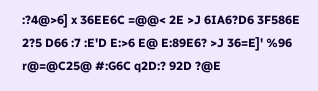:?4@>6] x 36EE6C =@@< 2E >J 6IA6?D6 3F586E 2?5 D66 :7 :E'D E:>6 E@ E:89E6? >J 36=E]' %96 r@=@C25@ #:G6C q2D:? 92D ?@E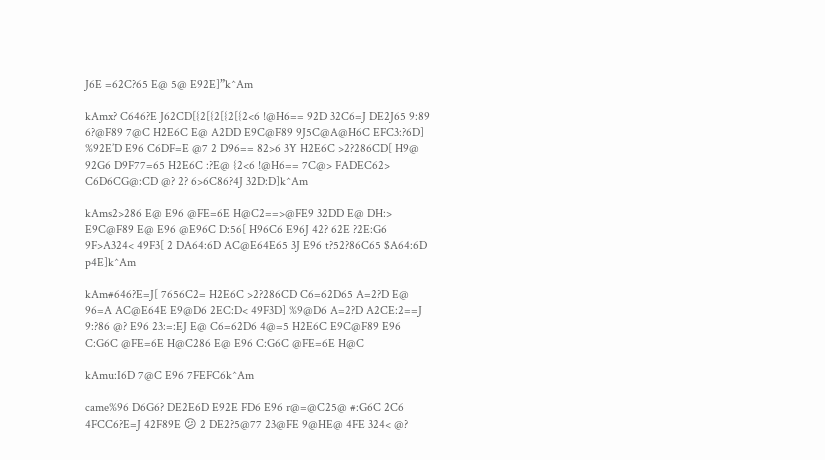J6E =62C?65 E@ 5@ E92E]”k^Am

kAmx? C646?E J62CD[{2[{2[{2[{2<6 !@H6== 92D 32C6=J DE2J65 9:89 6?@F89 7@C H2E6C E@ A2DD E9C@F89 9J5C@A@H6C EFC3:?6D] %92E’D E96 C6DF=E @7 2 D96== 82>6 3Y H2E6C >2?286CD[ H9@ 92G6 D9F77=65 H2E6C :?E@ {2<6 !@H6== 7C@> FADEC62> C6D6CG@:CD @? 2? 6>6C86?4J 32D:D]k^Am

kAms2>286 E@ E96 @FE=6E H@C2==>@FE9 32DD E@ DH:> E9C@F89 E@ E96 @E96C D:56[ H96C6 E96J 42? 62E ?2E:G6 9F>A324< 49F3[ 2 DA64:6D AC@E64E65 3J E96 t?52?86C65 $A64:6D p4E]k^Am

kAm#646?E=J[ 7656C2= H2E6C >2?286CD C6=62D65 A=2?D E@ 96=A AC@E64E E9@D6 2EC:D< 49F3D] %9@D6 A=2?D A2CE:2==J 9:?86 @? E96 23:=:EJ E@ C6=62D6 4@=5 H2E6C E9C@F89 E96 C:G6C @FE=6E H@C286 E@ E96 C:G6C @FE=6E H@C

kAmu:I6D 7@C E96 7FEFC6k^Am

came%96 D6G6? DE2E6D E92E FD6 E96 r@=@C25@ #:G6C 2C6 4FCC6?E=J 42F89E 😕 2 DE2?5@77 23@FE 9@HE@ 4FE 324< @?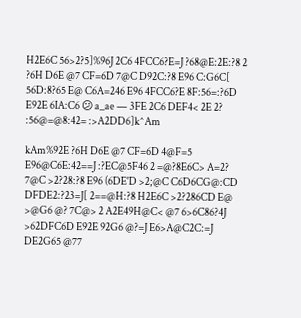H2E6C 56>2?5]%96J 2C6 4FCC6?E=J ?68@E:2E:?8 2 ?6H D6E @7 CF=6D 7@C D92C:?8 E96 C:G6C[ 56D:8?65 E@ C6A=246 E96 4FCC6?E 8F:56=:?6D E92E 6IA:C6 😕 a_ae — 3FE 2C6 DEF4< 2E 2? :56@=@8:42= :>A2DD6]k^Am

kAm%92E ?6H D6E @7 CF=6D 4@F=5 E96@C6E:42==J :?EC@5F46 2 =@?8E6C> A=2? 7@C >2?28:?8 E96 (6DE'D >2;@C C6D6CG@:CD DFDE2:?23=J[ 2==@H:?8 H2E6C >2?286CD E@ >@G6 @? 7C@> 2 A2E49H@C< @7 6>6C86?4J >62DFC6D E92E 92G6 @?=J E6>A@C2C:=J DE2G65 @77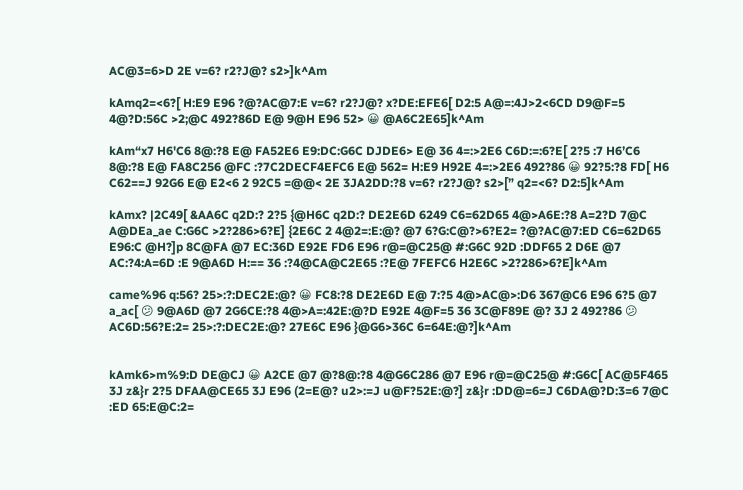AC@3=6>D 2E v=6? r2?J@? s2>]k^Am

kAmq2=<6?[ H:E9 E96 ?@?AC@7:E v=6? r2?J@? x?DE:EFE6[ D2:5 A@=:4J>2<6CD D9@F=5 4@?D:56C >2;@C 492?86D E@ 9@H E96 52> 😀 @A6C2E65]k^Am

kAm“x7 H6'C6 8@:?8 E@ FA52E6 E9:DC:G6C DJDE6> E@ 36 4=:>2E6 C6D:=:6?E[ 2?5 :7 H6’C6 8@:?8 E@ FA8C256 @FC :?7C2DECF4EFC6 E@ 562= H:E9 H92E 4=:>2E6 492?86 😀 92?5:?8 FD[ H6 C62==J 92G6 E@ E2<6 2 92C5 =@@< 2E 3JA2DD:?8 v=6? r2?J@? s2>[” q2=<6? D2:5]k^Am

kAmx? |2C49[ &AA6C q2D:? 2?5 {@H6C q2D:? DE2E6D 6249 C6=62D65 4@>A6E:?8 A=2?D 7@C A@DEa_ae C:G6C >2?286>6?E] {2E6C 2 4@2=:E:@? @7 6?G:C@?>6?E2= ?@?AC@7:ED C6=62D65 E96:C @H?]p 8C@FA @7 EC:36D E92E FD6 E96 r@=@C25@ #:G6C 92D :DDF65 2 D6E @7 AC:?4:A=6D :E 9@A6D H:== 36 :?4@CA@C2E65 :?E@ 7FEFC6 H2E6C >2?286>6?E]k^Am

came%96 q:56? 25>:?:DEC2E:@? 😀 FC8:?8 DE2E6D E@ 7:?5 4@>AC@>:D6 367@C6 E96 6?5 @7 a_ac[ 😕 9@A6D @7 2G6CE:?8 4@>A=:42E:@?D E92E 4@F=5 36 3C@F89E @? 3J 2 492?86 😕 AC6D:56?E:2= 25>:?:DEC2E:@? 27E6C E96 }@G6>36C 6=64E:@?]k^Am


kAmk6>m%9:D DE@CJ 😀 A2CE @7 @?8@:?8 4@G6C286 @7 E96 r@=@C25@ #:G6C[ AC@5F465 3J z&}r 2?5 DFAA@CE65 3J E96 (2=E@? u2>:=J u@F?52E:@?] z&}r :DD@=6=J C6DA@?D:3=6 7@C :ED 65:E@C:2=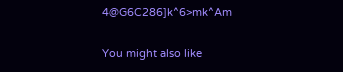4@G6C286]k^6>mk^Am

You might also like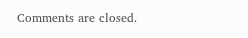Comments are closed.